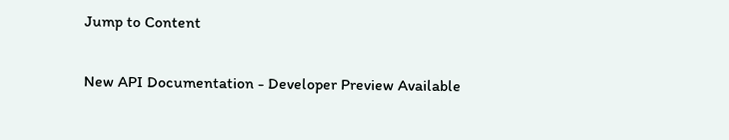Jump to Content

New API Documentation - Developer Preview Available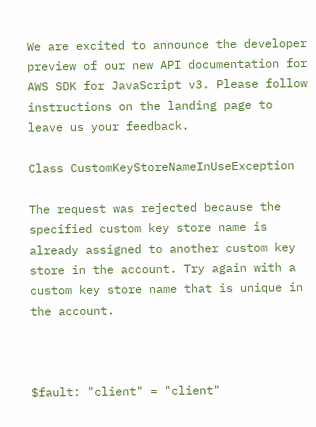We are excited to announce the developer preview of our new API documentation for AWS SDK for JavaScript v3. Please follow instructions on the landing page to leave us your feedback.

Class CustomKeyStoreNameInUseException

The request was rejected because the specified custom key store name is already assigned to another custom key store in the account. Try again with a custom key store name that is unique in the account.



$fault: "client" = "client"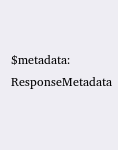$metadata: ResponseMetadata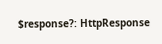$response?: HttpResponse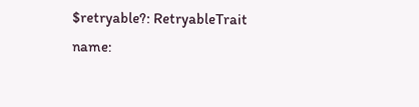$retryable?: RetryableTrait
name: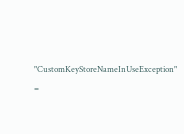"CustomKeyStoreNameInUseException" =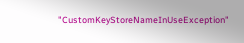"CustomKeyStoreNameInUseException"